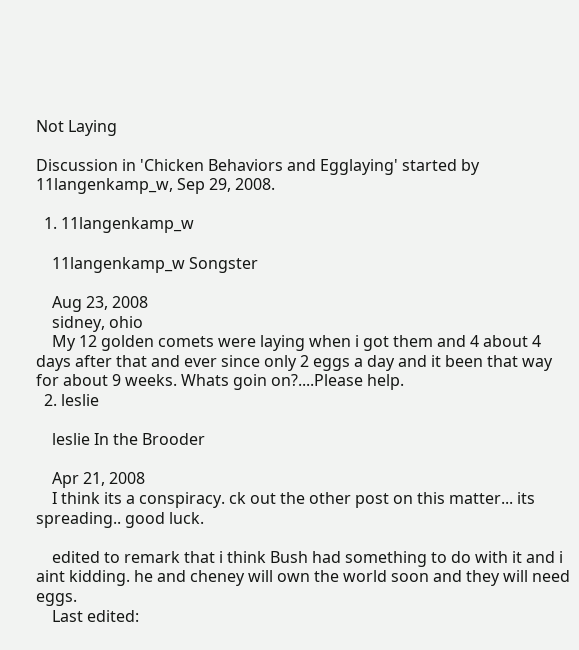Not Laying

Discussion in 'Chicken Behaviors and Egglaying' started by 11langenkamp_w, Sep 29, 2008.

  1. 11langenkamp_w

    11langenkamp_w Songster

    Aug 23, 2008
    sidney, ohio
    My 12 golden comets were laying when i got them and 4 about 4 days after that and ever since only 2 eggs a day and it been that way for about 9 weeks. Whats goin on?....Please help.
  2. leslie

    leslie In the Brooder

    Apr 21, 2008
    I think its a conspiracy. ck out the other post on this matter... its spreading.. good luck.

    edited to remark that i think Bush had something to do with it and i aint kidding. he and cheney will own the world soon and they will need eggs.
    Last edited: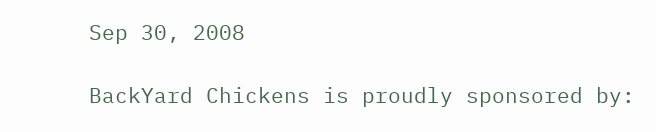Sep 30, 2008

BackYard Chickens is proudly sponsored by: